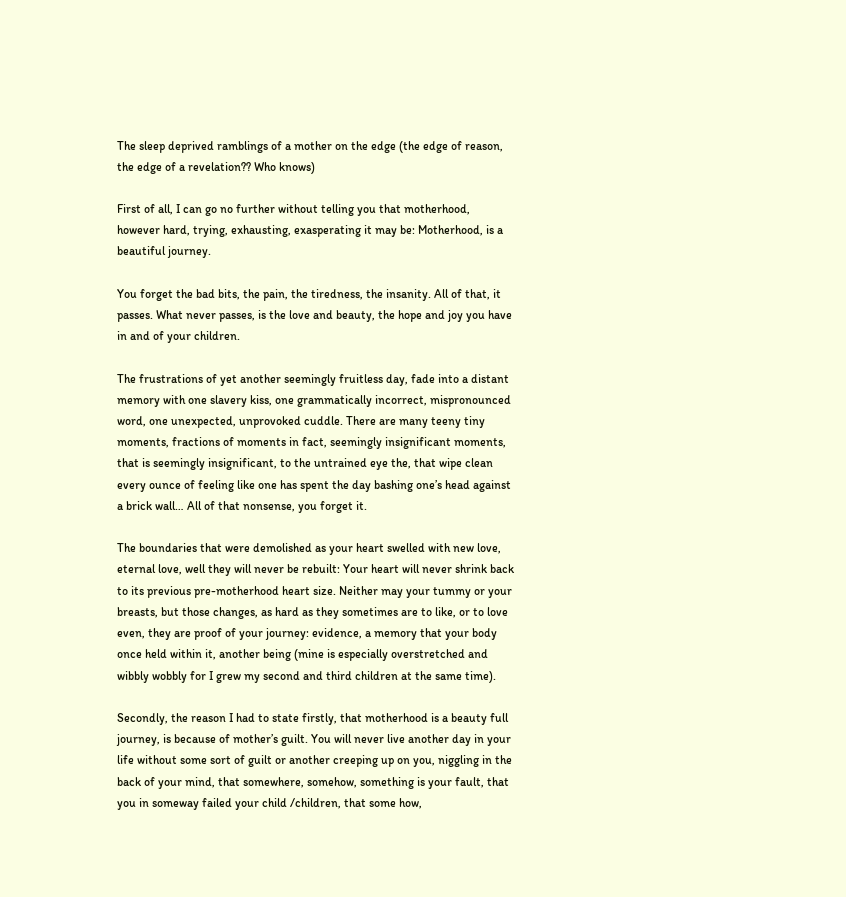The sleep deprived ramblings of a mother on the edge (the edge of reason, the edge of a revelation?? Who knows)

First of all, I can go no further without telling you that motherhood, however hard, trying, exhausting, exasperating it may be: Motherhood, is a beautiful journey.

You forget the bad bits, the pain, the tiredness, the insanity. All of that, it passes. What never passes, is the love and beauty, the hope and joy you have in and of your children.

The frustrations of yet another seemingly fruitless day, fade into a distant memory with one slavery kiss, one grammatically incorrect, mispronounced word, one unexpected, unprovoked cuddle. There are many teeny tiny moments, fractions of moments in fact, seemingly insignificant moments, that is seemingly insignificant, to the untrained eye the, that wipe clean every ounce of feeling like one has spent the day bashing one’s head against a brick wall… All of that nonsense, you forget it.

The boundaries that were demolished as your heart swelled with new love, eternal love, well they will never be rebuilt: Your heart will never shrink back to its previous pre-motherhood heart size. Neither may your tummy or your breasts, but those changes, as hard as they sometimes are to like, or to love even, they are proof of your journey: evidence, a memory that your body once held within it, another being (mine is especially overstretched and wibbly wobbly for I grew my second and third children at the same time).

Secondly, the reason I had to state firstly, that motherhood is a beauty full journey, is because of mother’s guilt. You will never live another day in your life without some sort of guilt or another creeping up on you, niggling in the back of your mind, that somewhere, somehow, something is your fault, that you in someway failed your child /children, that some how,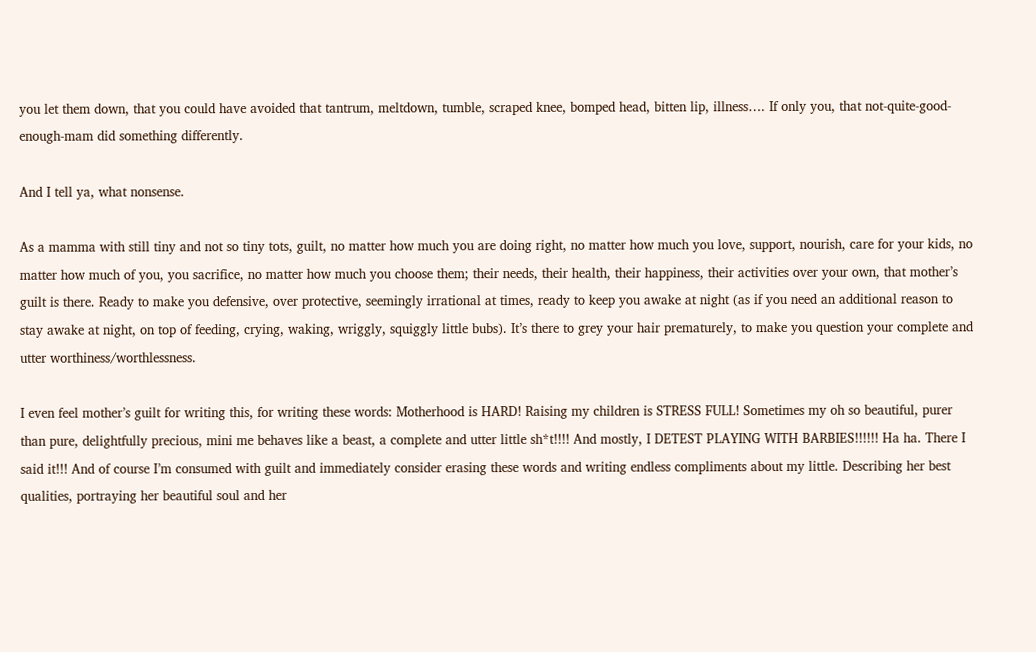you let them down, that you could have avoided that tantrum, meltdown, tumble, scraped knee, bomped head, bitten lip, illness…. If only you, that not-quite-good-enough-mam did something differently.

And I tell ya, what nonsense.

As a mamma with still tiny and not so tiny tots, guilt, no matter how much you are doing right, no matter how much you love, support, nourish, care for your kids, no matter how much of you, you sacrifice, no matter how much you choose them; their needs, their health, their happiness, their activities over your own, that mother’s guilt is there. Ready to make you defensive, over protective, seemingly irrational at times, ready to keep you awake at night (as if you need an additional reason to stay awake at night, on top of feeding, crying, waking, wriggly, squiggly little bubs). It’s there to grey your hair prematurely, to make you question your complete and utter worthiness/worthlessness.

I even feel mother’s guilt for writing this, for writing these words: Motherhood is HARD! Raising my children is STRESS FULL! Sometimes my oh so beautiful, purer than pure, delightfully precious, mini me behaves like a beast, a complete and utter little sh*t!!!! And mostly, I DETEST PLAYING WITH BARBIES!!!!!! Ha ha. There I said it!!! And of course I’m consumed with guilt and immediately consider erasing these words and writing endless compliments about my little. Describing her best qualities, portraying her beautiful soul and her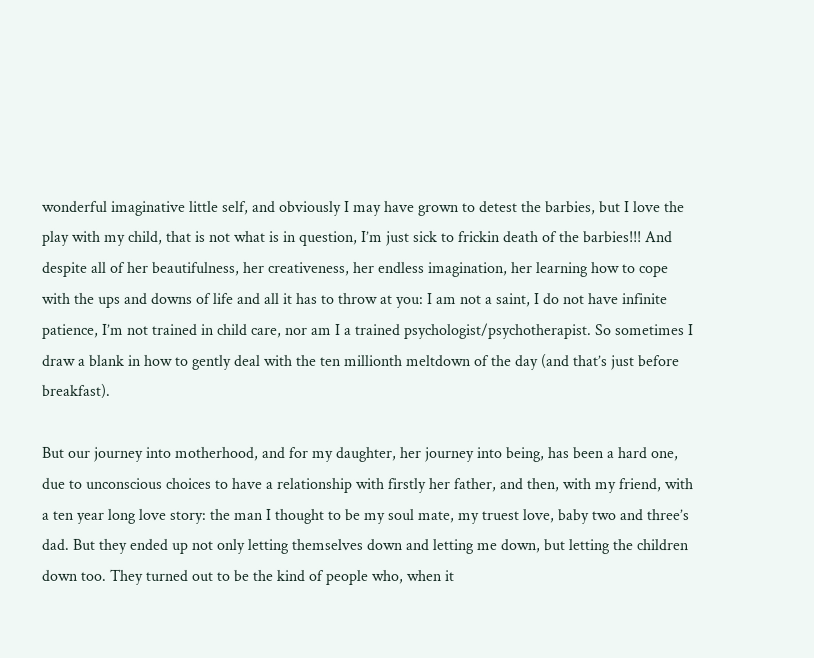wonderful imaginative little self, and obviously I may have grown to detest the barbies, but I love the play with my child, that is not what is in question, I’m just sick to frickin death of the barbies!!! And despite all of her beautifulness, her creativeness, her endless imagination, her learning how to cope with the ups and downs of life and all it has to throw at you: I am not a saint, I do not have infinite patience, I’m not trained in child care, nor am I a trained psychologist/psychotherapist. So sometimes I draw a blank in how to gently deal with the ten millionth meltdown of the day (and that’s just before breakfast).

But our journey into motherhood, and for my daughter, her journey into being, has been a hard one, due to unconscious choices to have a relationship with firstly her father, and then, with my friend, with a ten year long love story: the man I thought to be my soul mate, my truest love, baby two and three’s dad. But they ended up not only letting themselves down and letting me down, but letting the children down too. They turned out to be the kind of people who, when it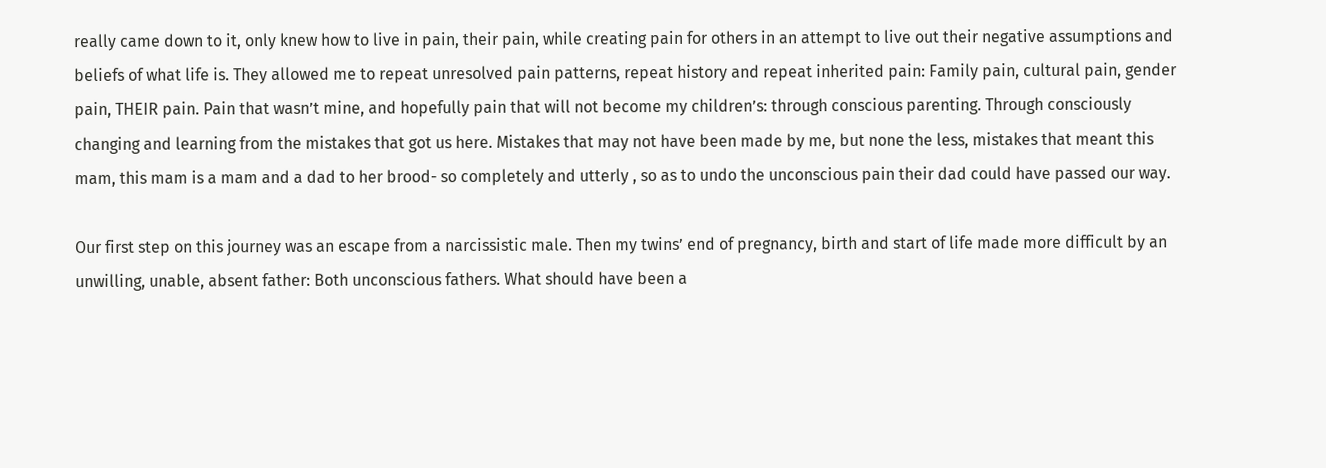really came down to it, only knew how to live in pain, their pain, while creating pain for others in an attempt to live out their negative assumptions and beliefs of what life is. They allowed me to repeat unresolved pain patterns, repeat history and repeat inherited pain: Family pain, cultural pain, gender pain, THEIR pain. Pain that wasn’t mine, and hopefully pain that will not become my children’s: through conscious parenting. Through consciously changing and learning from the mistakes that got us here. Mistakes that may not have been made by me, but none the less, mistakes that meant this mam, this mam is a mam and a dad to her brood- so completely and utterly , so as to undo the unconscious pain their dad could have passed our way.

Our first step on this journey was an escape from a narcissistic male. Then my twins’ end of pregnancy, birth and start of life made more difficult by an unwilling, unable, absent father: Both unconscious fathers. What should have been a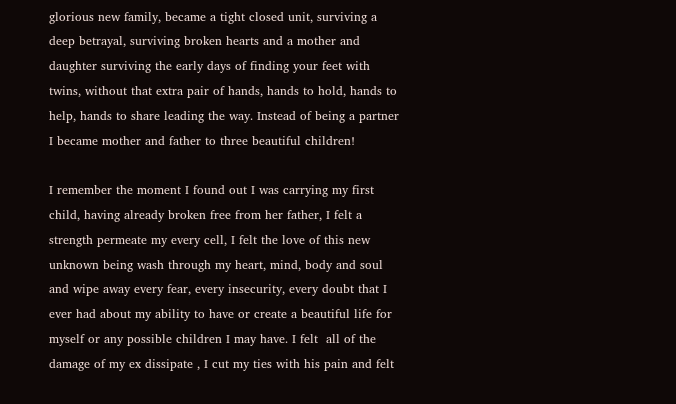glorious new family, became a tight closed unit, surviving a deep betrayal, surviving broken hearts and a mother and daughter surviving the early days of finding your feet with twins, without that extra pair of hands, hands to hold, hands to help, hands to share leading the way. Instead of being a partner I became mother and father to three beautiful children!

I remember the moment I found out I was carrying my first child, having already broken free from her father, I felt a strength permeate my every cell, I felt the love of this new unknown being wash through my heart, mind, body and soul and wipe away every fear, every insecurity, every doubt that I ever had about my ability to have or create a beautiful life for myself or any possible children I may have. I felt  all of the damage of my ex dissipate , I cut my ties with his pain and felt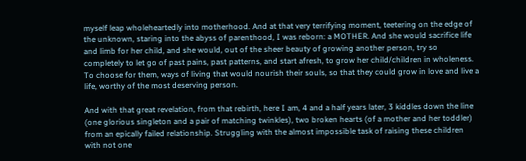myself leap wholeheartedly into motherhood. And at that very terrifying moment, teetering on the edge of the unknown, staring into the abyss of parenthood, I was reborn: a MOTHER. And she would sacrifice life and limb for her child, and she would, out of the sheer beauty of growing another person, try so completely to let go of past pains, past patterns, and start afresh, to grow her child/children in wholeness. To choose for them, ways of living that would nourish their souls, so that they could grow in love and live a life, worthy of the most deserving person.

And with that great revelation, from that rebirth, here I am, 4 and a half years later, 3 kiddles down the line (one glorious singleton and a pair of matching twinkles), two broken hearts (of a mother and her toddler) from an epically failed relationship. Struggling with the almost impossible task of raising these children with not one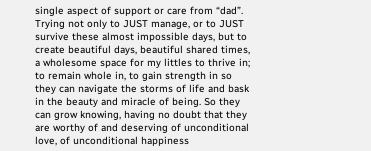single aspect of support or care from “dad”. Trying not only to JUST manage, or to JUST survive these almost impossible days, but to create beautiful days, beautiful shared times, a wholesome space for my littles to thrive in; to remain whole in, to gain strength in so they can navigate the storms of life and bask in the beauty and miracle of being. So they can grow knowing, having no doubt that they are worthy of and deserving of unconditional love, of unconditional happiness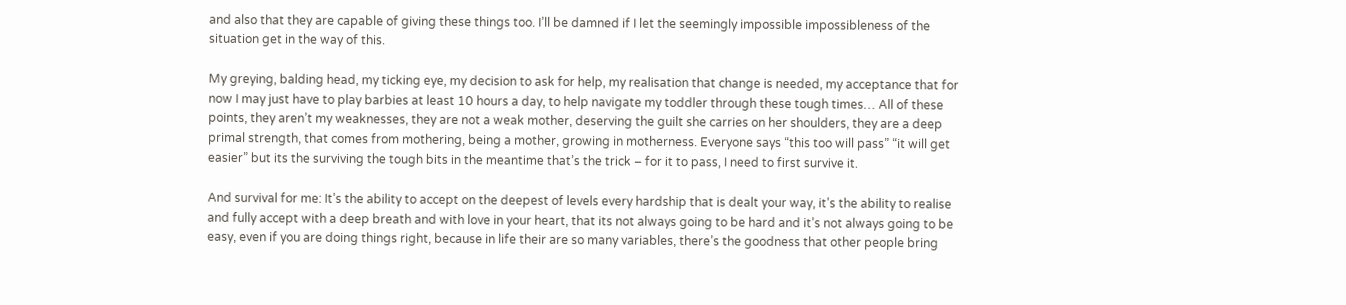and also that they are capable of giving these things too. I’ll be damned if I let the seemingly impossible impossibleness of the situation get in the way of this.

My greying, balding head, my ticking eye, my decision to ask for help, my realisation that change is needed, my acceptance that for now I may just have to play barbies at least 10 hours a day, to help navigate my toddler through these tough times… All of these points, they aren’t my weaknesses, they are not a weak mother, deserving the guilt she carries on her shoulders, they are a deep primal strength, that comes from mothering, being a mother, growing in motherness. Everyone says “this too will pass” “it will get easier” but its the surviving the tough bits in the meantime that’s the trick – for it to pass, I need to first survive it.

And survival for me: It’s the ability to accept on the deepest of levels every hardship that is dealt your way, it’s the ability to realise and fully accept with a deep breath and with love in your heart, that its not always going to be hard and it’s not always going to be easy, even if you are doing things right, because in life their are so many variables, there’s the goodness that other people bring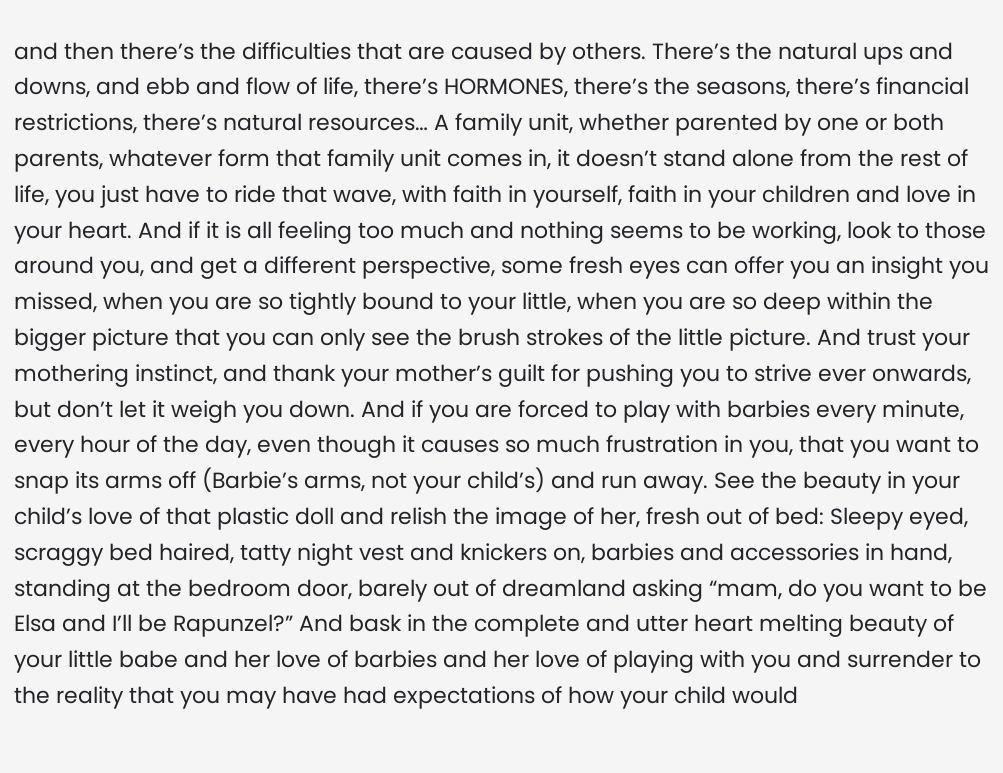and then there’s the difficulties that are caused by others. There’s the natural ups and downs, and ebb and flow of life, there’s HORMONES, there’s the seasons, there’s financial restrictions, there’s natural resources… A family unit, whether parented by one or both parents, whatever form that family unit comes in, it doesn’t stand alone from the rest of life, you just have to ride that wave, with faith in yourself, faith in your children and love in your heart. And if it is all feeling too much and nothing seems to be working, look to those around you, and get a different perspective, some fresh eyes can offer you an insight you missed, when you are so tightly bound to your little, when you are so deep within the bigger picture that you can only see the brush strokes of the little picture. And trust your mothering instinct, and thank your mother’s guilt for pushing you to strive ever onwards, but don’t let it weigh you down. And if you are forced to play with barbies every minute, every hour of the day, even though it causes so much frustration in you, that you want to snap its arms off (Barbie’s arms, not your child’s) and run away. See the beauty in your child’s love of that plastic doll and relish the image of her, fresh out of bed: Sleepy eyed, scraggy bed haired, tatty night vest and knickers on, barbies and accessories in hand, standing at the bedroom door, barely out of dreamland asking “mam, do you want to be Elsa and I’ll be Rapunzel?” And bask in the complete and utter heart melting beauty of your little babe and her love of barbies and her love of playing with you and surrender to the reality that you may have had expectations of how your child would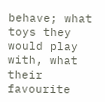behave; what toys they would play with, what their favourite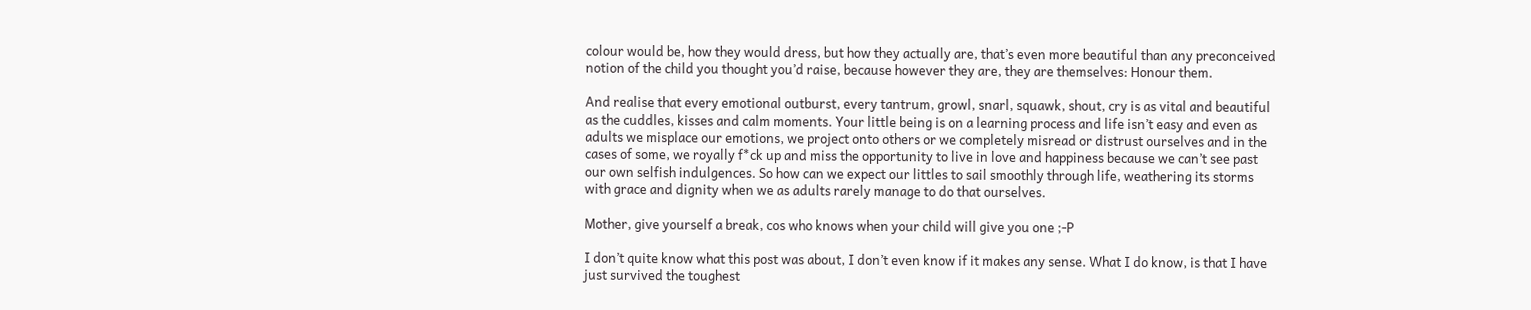colour would be, how they would dress, but how they actually are, that’s even more beautiful than any preconceived notion of the child you thought you’d raise, because however they are, they are themselves: Honour them.

And realise that every emotional outburst, every tantrum, growl, snarl, squawk, shout, cry is as vital and beautiful as the cuddles, kisses and calm moments. Your little being is on a learning process and life isn’t easy and even as adults we misplace our emotions, we project onto others or we completely misread or distrust ourselves and in the cases of some, we royally f*ck up and miss the opportunity to live in love and happiness because we can’t see past our own selfish indulgences. So how can we expect our littles to sail smoothly through life, weathering its storms with grace and dignity when we as adults rarely manage to do that ourselves.

Mother, give yourself a break, cos who knows when your child will give you one ;-P

I don’t quite know what this post was about, I don’t even know if it makes any sense. What I do know, is that I have just survived the toughest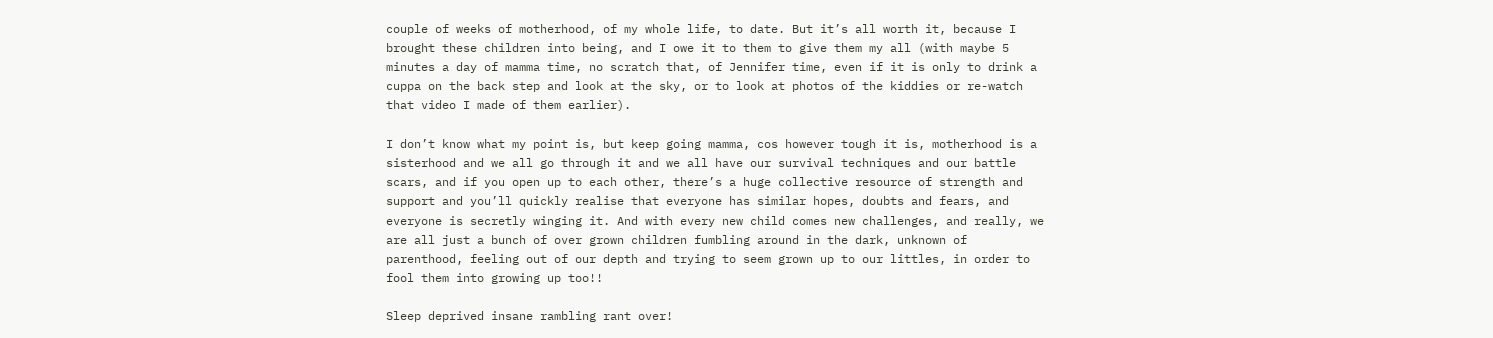couple of weeks of motherhood, of my whole life, to date. But it’s all worth it, because I brought these children into being, and I owe it to them to give them my all (with maybe 5 minutes a day of mamma time, no scratch that, of Jennifer time, even if it is only to drink a cuppa on the back step and look at the sky, or to look at photos of the kiddies or re-watch that video I made of them earlier).

I don’t know what my point is, but keep going mamma, cos however tough it is, motherhood is a sisterhood and we all go through it and we all have our survival techniques and our battle scars, and if you open up to each other, there’s a huge collective resource of strength and support and you’ll quickly realise that everyone has similar hopes, doubts and fears, and everyone is secretly winging it. And with every new child comes new challenges, and really, we are all just a bunch of over grown children fumbling around in the dark, unknown of parenthood, feeling out of our depth and trying to seem grown up to our littles, in order to fool them into growing up too!!

Sleep deprived insane rambling rant over!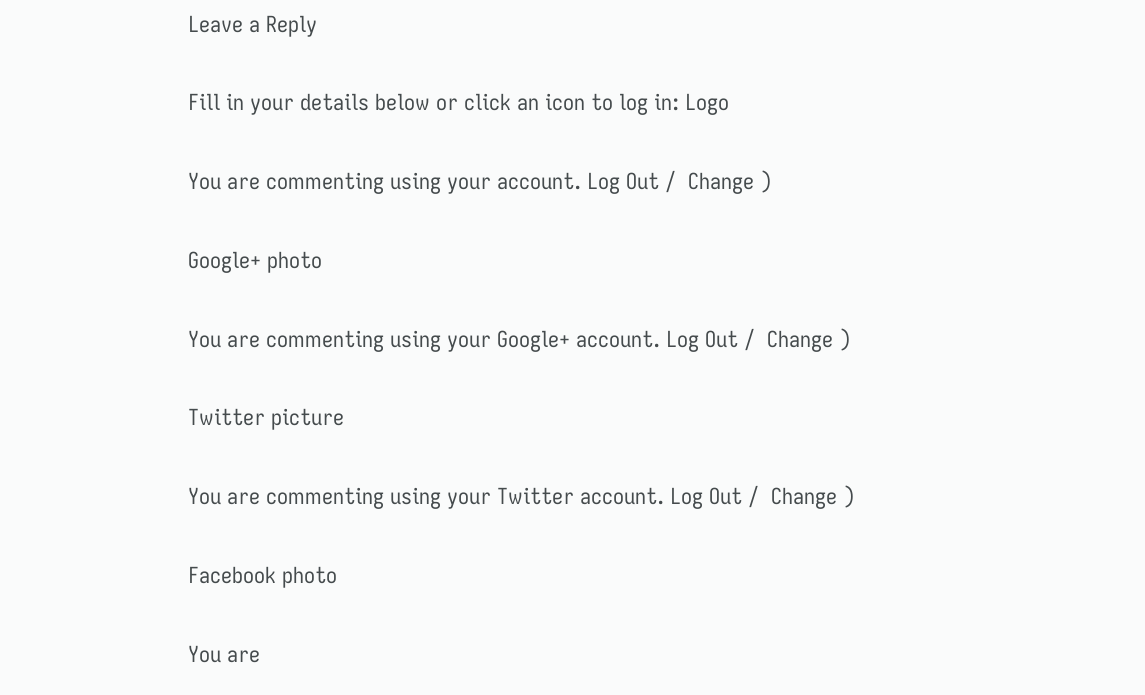Leave a Reply

Fill in your details below or click an icon to log in: Logo

You are commenting using your account. Log Out /  Change )

Google+ photo

You are commenting using your Google+ account. Log Out /  Change )

Twitter picture

You are commenting using your Twitter account. Log Out /  Change )

Facebook photo

You are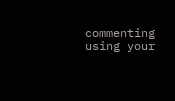commenting using your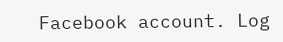Facebook account. Log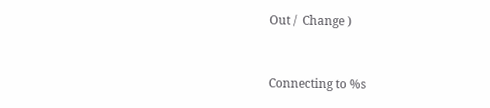Out /  Change )


Connecting to %s